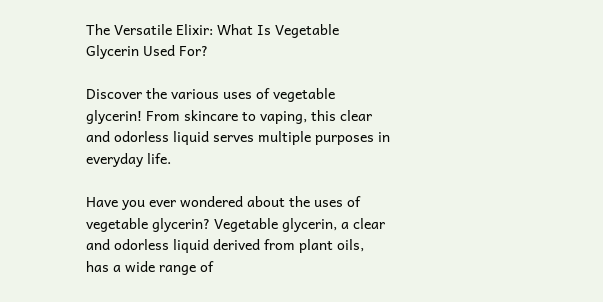The Versatile Elixir: What Is Vegetable Glycerin Used For?

Discover the various uses of vegetable glycerin! From skincare to vaping, this clear and odorless liquid serves multiple purposes in everyday life.

Have you ever wondered about the uses of vegetable glycerin? Vegetable glycerin, a clear and odorless liquid derived from plant oils, has a wide range of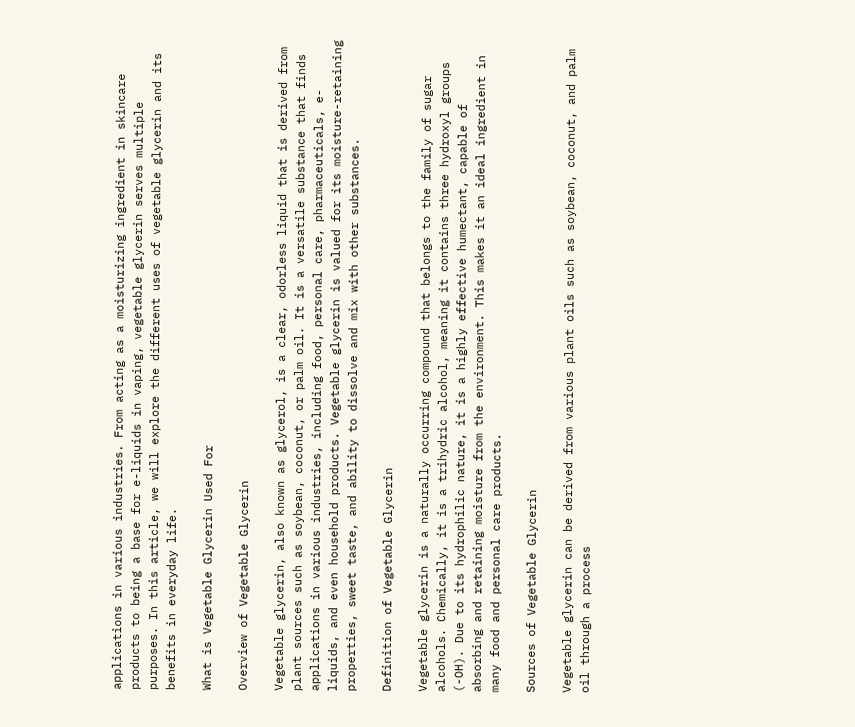applications in various industries. From acting as a moisturizing ingredient in skincare products to being a base for e-liquids in vaping, vegetable glycerin serves multiple purposes. In this article, we will explore the different uses of vegetable glycerin and its benefits in everyday life.

What is Vegetable Glycerin Used For

Overview of Vegetable Glycerin

Vegetable glycerin, also known as glycerol, is a clear, odorless liquid that is derived from plant sources such as soybean, coconut, or palm oil. It is a versatile substance that finds applications in various industries, including food, personal care, pharmaceuticals, e-liquids, and even household products. Vegetable glycerin is valued for its moisture-retaining properties, sweet taste, and ability to dissolve and mix with other substances.

Definition of Vegetable Glycerin

Vegetable glycerin is a naturally occurring compound that belongs to the family of sugar alcohols. Chemically, it is a trihydric alcohol, meaning it contains three hydroxyl groups (-OH). Due to its hydrophilic nature, it is a highly effective humectant, capable of absorbing and retaining moisture from the environment. This makes it an ideal ingredient in many food and personal care products.

Sources of Vegetable Glycerin

Vegetable glycerin can be derived from various plant oils such as soybean, coconut, and palm oil through a process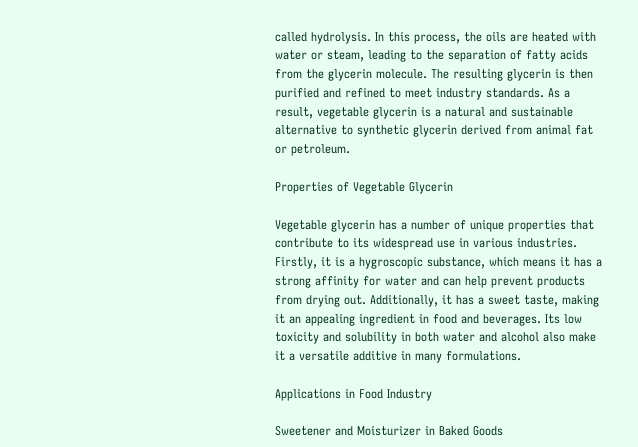called hydrolysis. In this process, the oils are heated with water or steam, leading to the separation of fatty acids from the glycerin molecule. The resulting glycerin is then purified and refined to meet industry standards. As a result, vegetable glycerin is a natural and sustainable alternative to synthetic glycerin derived from animal fat or petroleum.

Properties of Vegetable Glycerin

Vegetable glycerin has a number of unique properties that contribute to its widespread use in various industries. Firstly, it is a hygroscopic substance, which means it has a strong affinity for water and can help prevent products from drying out. Additionally, it has a sweet taste, making it an appealing ingredient in food and beverages. Its low toxicity and solubility in both water and alcohol also make it a versatile additive in many formulations.

Applications in Food Industry

Sweetener and Moisturizer in Baked Goods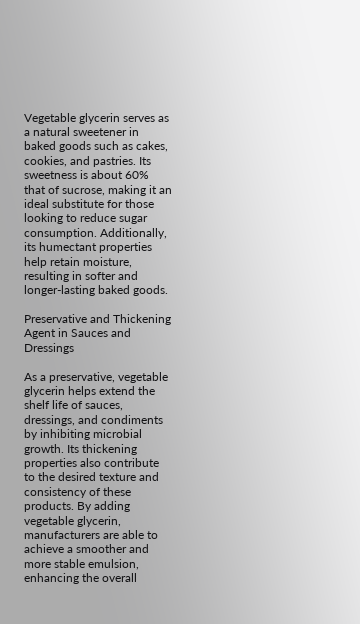Vegetable glycerin serves as a natural sweetener in baked goods such as cakes, cookies, and pastries. Its sweetness is about 60% that of sucrose, making it an ideal substitute for those looking to reduce sugar consumption. Additionally, its humectant properties help retain moisture, resulting in softer and longer-lasting baked goods.

Preservative and Thickening Agent in Sauces and Dressings

As a preservative, vegetable glycerin helps extend the shelf life of sauces, dressings, and condiments by inhibiting microbial growth. Its thickening properties also contribute to the desired texture and consistency of these products. By adding vegetable glycerin, manufacturers are able to achieve a smoother and more stable emulsion, enhancing the overall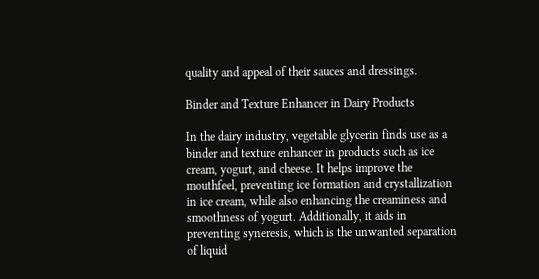quality and appeal of their sauces and dressings.

Binder and Texture Enhancer in Dairy Products

In the dairy industry, vegetable glycerin finds use as a binder and texture enhancer in products such as ice cream, yogurt, and cheese. It helps improve the mouthfeel, preventing ice formation and crystallization in ice cream, while also enhancing the creaminess and smoothness of yogurt. Additionally, it aids in preventing syneresis, which is the unwanted separation of liquid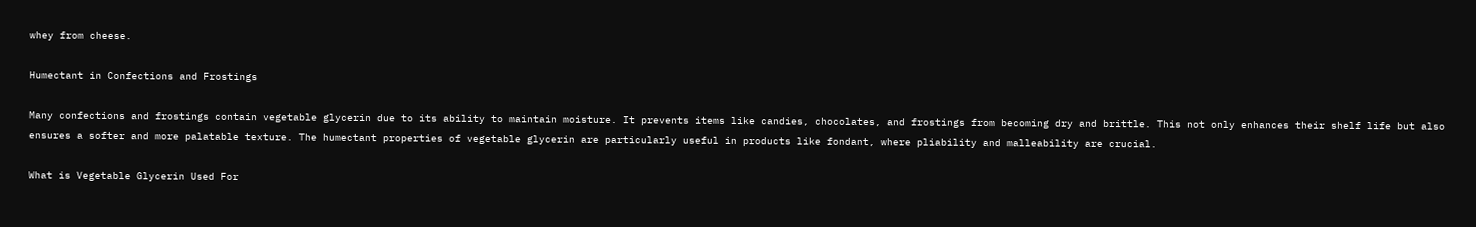whey from cheese.

Humectant in Confections and Frostings

Many confections and frostings contain vegetable glycerin due to its ability to maintain moisture. It prevents items like candies, chocolates, and frostings from becoming dry and brittle. This not only enhances their shelf life but also ensures a softer and more palatable texture. The humectant properties of vegetable glycerin are particularly useful in products like fondant, where pliability and malleability are crucial.

What is Vegetable Glycerin Used For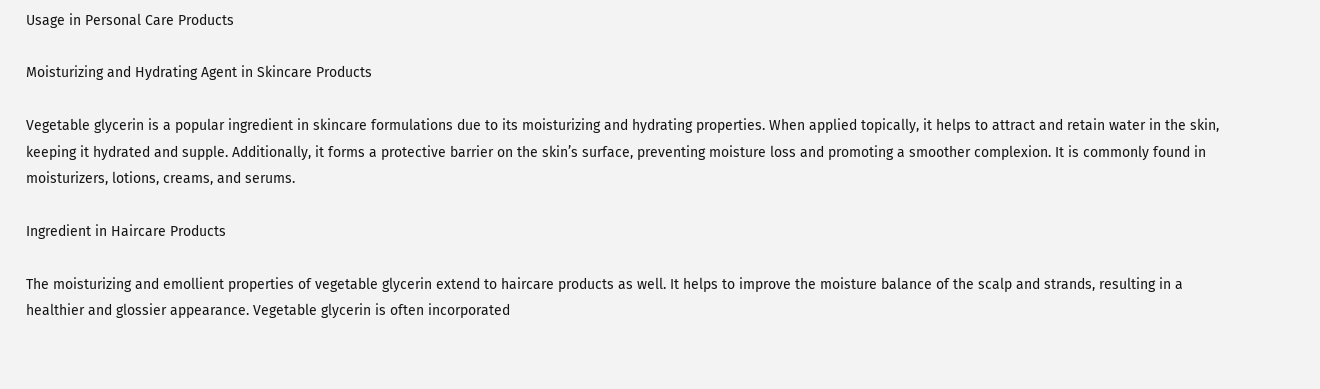Usage in Personal Care Products

Moisturizing and Hydrating Agent in Skincare Products

Vegetable glycerin is a popular ingredient in skincare formulations due to its moisturizing and hydrating properties. When applied topically, it helps to attract and retain water in the skin, keeping it hydrated and supple. Additionally, it forms a protective barrier on the skin’s surface, preventing moisture loss and promoting a smoother complexion. It is commonly found in moisturizers, lotions, creams, and serums.

Ingredient in Haircare Products

The moisturizing and emollient properties of vegetable glycerin extend to haircare products as well. It helps to improve the moisture balance of the scalp and strands, resulting in a healthier and glossier appearance. Vegetable glycerin is often incorporated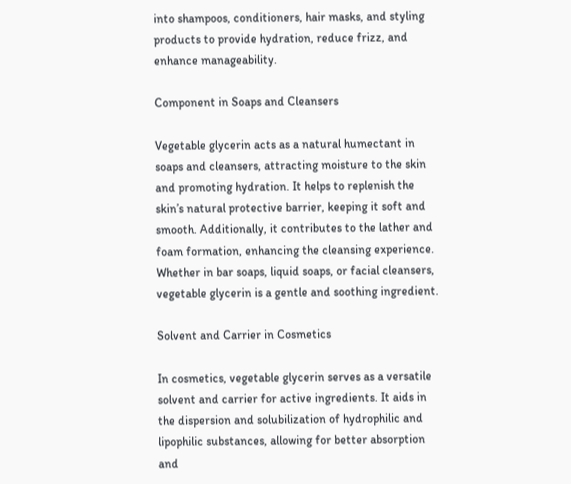into shampoos, conditioners, hair masks, and styling products to provide hydration, reduce frizz, and enhance manageability.

Component in Soaps and Cleansers

Vegetable glycerin acts as a natural humectant in soaps and cleansers, attracting moisture to the skin and promoting hydration. It helps to replenish the skin’s natural protective barrier, keeping it soft and smooth. Additionally, it contributes to the lather and foam formation, enhancing the cleansing experience. Whether in bar soaps, liquid soaps, or facial cleansers, vegetable glycerin is a gentle and soothing ingredient.

Solvent and Carrier in Cosmetics

In cosmetics, vegetable glycerin serves as a versatile solvent and carrier for active ingredients. It aids in the dispersion and solubilization of hydrophilic and lipophilic substances, allowing for better absorption and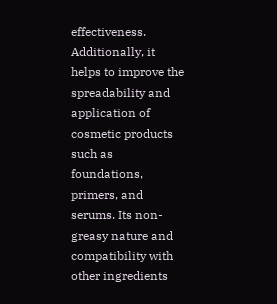effectiveness. Additionally, it helps to improve the spreadability and application of cosmetic products such as foundations, primers, and serums. Its non-greasy nature and compatibility with other ingredients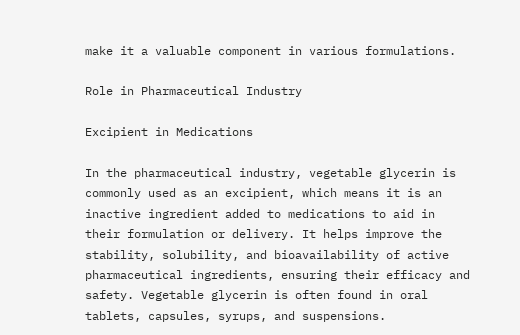make it a valuable component in various formulations.

Role in Pharmaceutical Industry

Excipient in Medications

In the pharmaceutical industry, vegetable glycerin is commonly used as an excipient, which means it is an inactive ingredient added to medications to aid in their formulation or delivery. It helps improve the stability, solubility, and bioavailability of active pharmaceutical ingredients, ensuring their efficacy and safety. Vegetable glycerin is often found in oral tablets, capsules, syrups, and suspensions.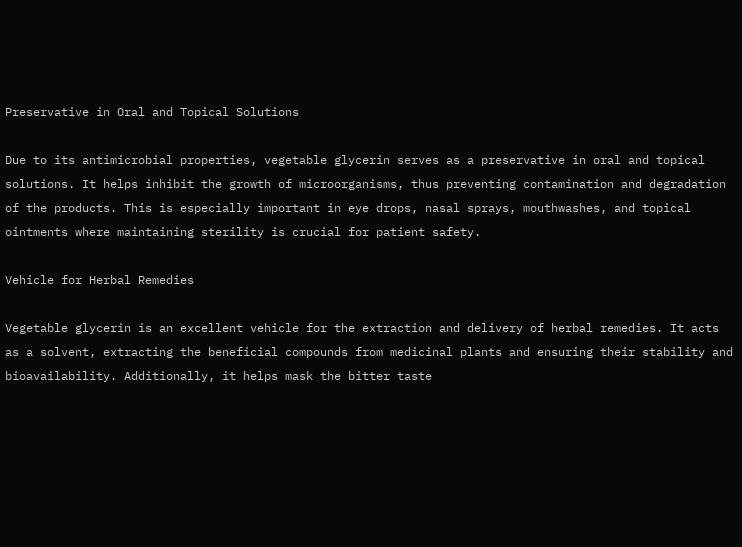Preservative in Oral and Topical Solutions

Due to its antimicrobial properties, vegetable glycerin serves as a preservative in oral and topical solutions. It helps inhibit the growth of microorganisms, thus preventing contamination and degradation of the products. This is especially important in eye drops, nasal sprays, mouthwashes, and topical ointments where maintaining sterility is crucial for patient safety.

Vehicle for Herbal Remedies

Vegetable glycerin is an excellent vehicle for the extraction and delivery of herbal remedies. It acts as a solvent, extracting the beneficial compounds from medicinal plants and ensuring their stability and bioavailability. Additionally, it helps mask the bitter taste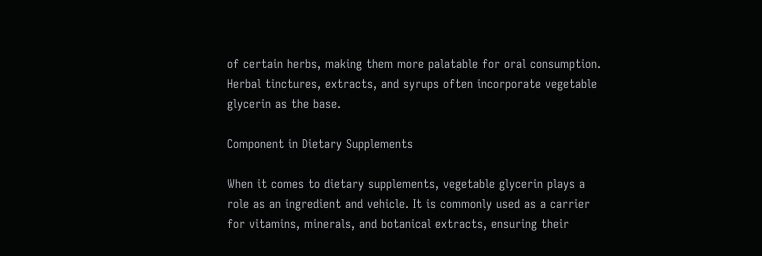of certain herbs, making them more palatable for oral consumption. Herbal tinctures, extracts, and syrups often incorporate vegetable glycerin as the base.

Component in Dietary Supplements

When it comes to dietary supplements, vegetable glycerin plays a role as an ingredient and vehicle. It is commonly used as a carrier for vitamins, minerals, and botanical extracts, ensuring their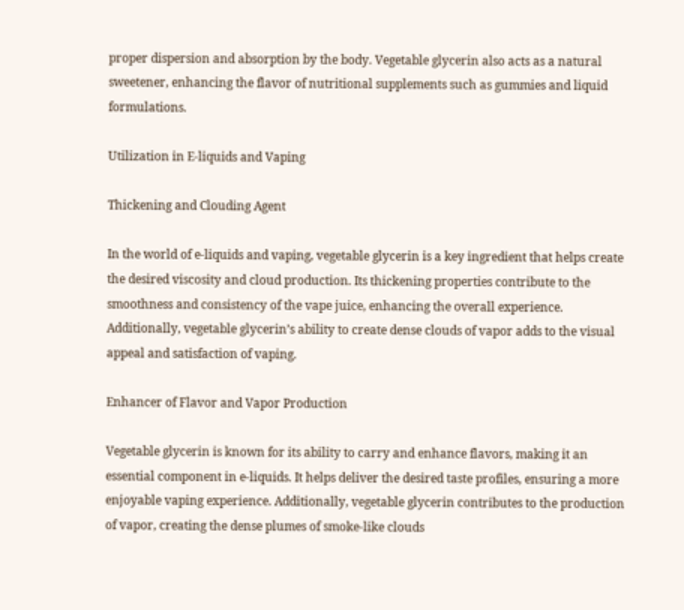proper dispersion and absorption by the body. Vegetable glycerin also acts as a natural sweetener, enhancing the flavor of nutritional supplements such as gummies and liquid formulations.

Utilization in E-liquids and Vaping

Thickening and Clouding Agent

In the world of e-liquids and vaping, vegetable glycerin is a key ingredient that helps create the desired viscosity and cloud production. Its thickening properties contribute to the smoothness and consistency of the vape juice, enhancing the overall experience. Additionally, vegetable glycerin’s ability to create dense clouds of vapor adds to the visual appeal and satisfaction of vaping.

Enhancer of Flavor and Vapor Production

Vegetable glycerin is known for its ability to carry and enhance flavors, making it an essential component in e-liquids. It helps deliver the desired taste profiles, ensuring a more enjoyable vaping experience. Additionally, vegetable glycerin contributes to the production of vapor, creating the dense plumes of smoke-like clouds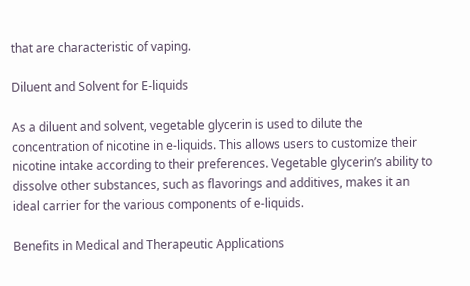that are characteristic of vaping.

Diluent and Solvent for E-liquids

As a diluent and solvent, vegetable glycerin is used to dilute the concentration of nicotine in e-liquids. This allows users to customize their nicotine intake according to their preferences. Vegetable glycerin’s ability to dissolve other substances, such as flavorings and additives, makes it an ideal carrier for the various components of e-liquids.

Benefits in Medical and Therapeutic Applications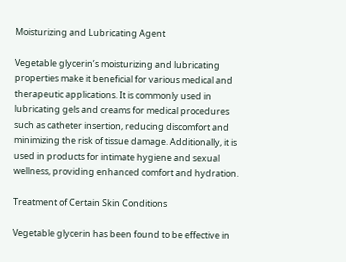Moisturizing and Lubricating Agent

Vegetable glycerin’s moisturizing and lubricating properties make it beneficial for various medical and therapeutic applications. It is commonly used in lubricating gels and creams for medical procedures such as catheter insertion, reducing discomfort and minimizing the risk of tissue damage. Additionally, it is used in products for intimate hygiene and sexual wellness, providing enhanced comfort and hydration.

Treatment of Certain Skin Conditions

Vegetable glycerin has been found to be effective in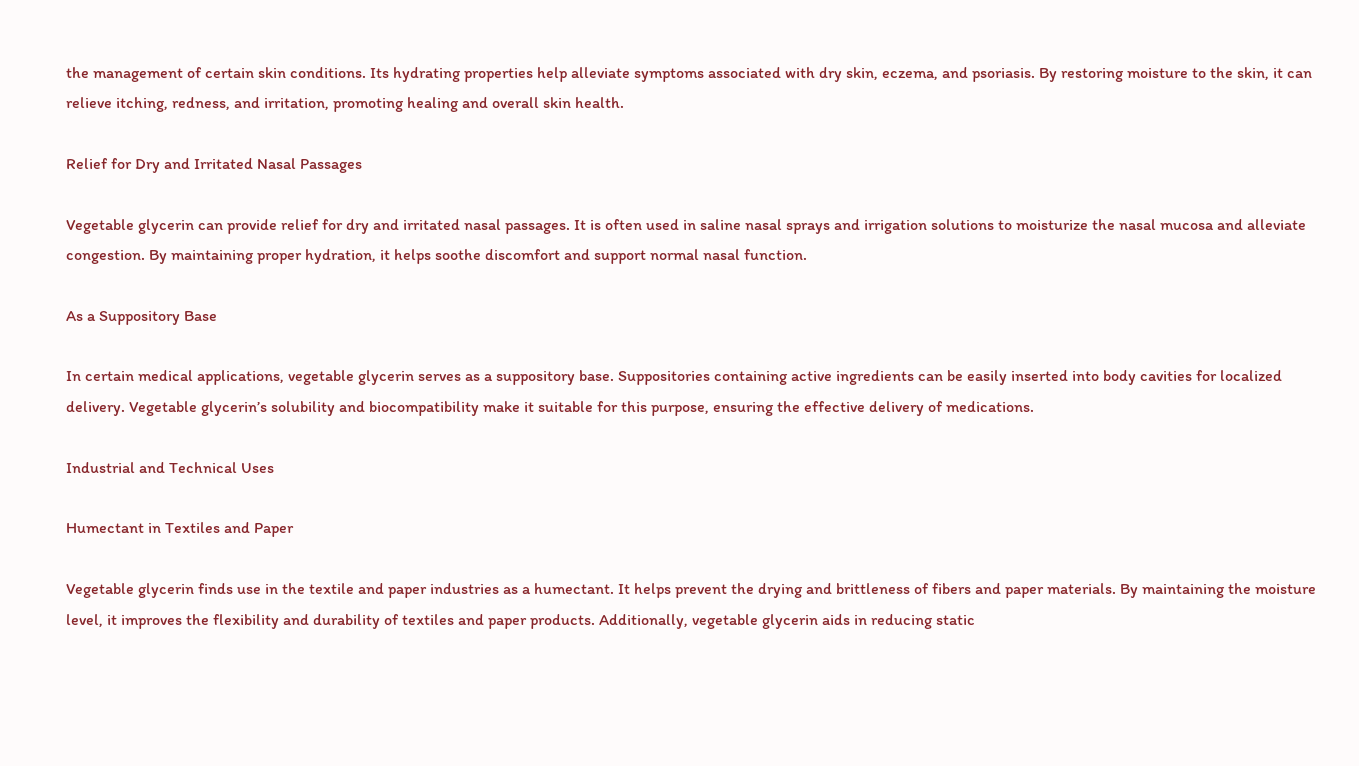the management of certain skin conditions. Its hydrating properties help alleviate symptoms associated with dry skin, eczema, and psoriasis. By restoring moisture to the skin, it can relieve itching, redness, and irritation, promoting healing and overall skin health.

Relief for Dry and Irritated Nasal Passages

Vegetable glycerin can provide relief for dry and irritated nasal passages. It is often used in saline nasal sprays and irrigation solutions to moisturize the nasal mucosa and alleviate congestion. By maintaining proper hydration, it helps soothe discomfort and support normal nasal function.

As a Suppository Base

In certain medical applications, vegetable glycerin serves as a suppository base. Suppositories containing active ingredients can be easily inserted into body cavities for localized delivery. Vegetable glycerin’s solubility and biocompatibility make it suitable for this purpose, ensuring the effective delivery of medications.

Industrial and Technical Uses

Humectant in Textiles and Paper

Vegetable glycerin finds use in the textile and paper industries as a humectant. It helps prevent the drying and brittleness of fibers and paper materials. By maintaining the moisture level, it improves the flexibility and durability of textiles and paper products. Additionally, vegetable glycerin aids in reducing static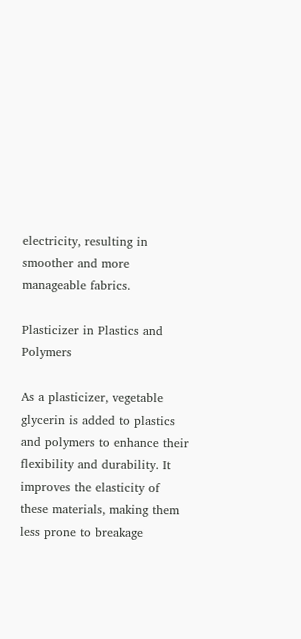electricity, resulting in smoother and more manageable fabrics.

Plasticizer in Plastics and Polymers

As a plasticizer, vegetable glycerin is added to plastics and polymers to enhance their flexibility and durability. It improves the elasticity of these materials, making them less prone to breakage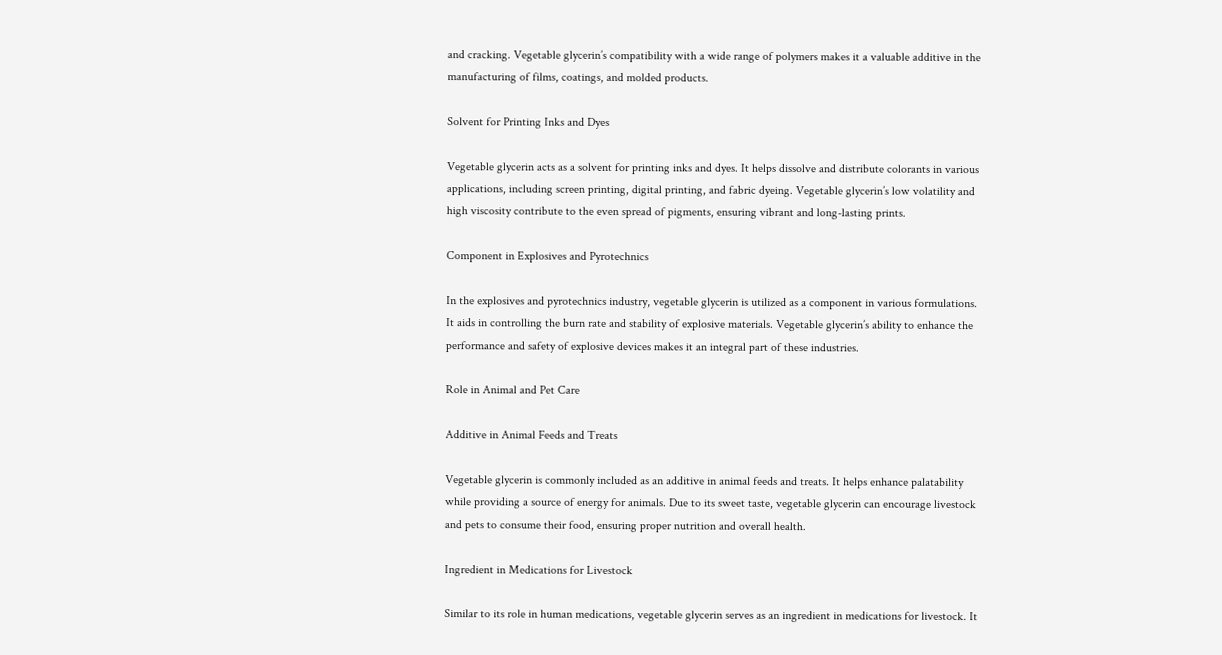and cracking. Vegetable glycerin’s compatibility with a wide range of polymers makes it a valuable additive in the manufacturing of films, coatings, and molded products.

Solvent for Printing Inks and Dyes

Vegetable glycerin acts as a solvent for printing inks and dyes. It helps dissolve and distribute colorants in various applications, including screen printing, digital printing, and fabric dyeing. Vegetable glycerin’s low volatility and high viscosity contribute to the even spread of pigments, ensuring vibrant and long-lasting prints.

Component in Explosives and Pyrotechnics

In the explosives and pyrotechnics industry, vegetable glycerin is utilized as a component in various formulations. It aids in controlling the burn rate and stability of explosive materials. Vegetable glycerin’s ability to enhance the performance and safety of explosive devices makes it an integral part of these industries.

Role in Animal and Pet Care

Additive in Animal Feeds and Treats

Vegetable glycerin is commonly included as an additive in animal feeds and treats. It helps enhance palatability while providing a source of energy for animals. Due to its sweet taste, vegetable glycerin can encourage livestock and pets to consume their food, ensuring proper nutrition and overall health.

Ingredient in Medications for Livestock

Similar to its role in human medications, vegetable glycerin serves as an ingredient in medications for livestock. It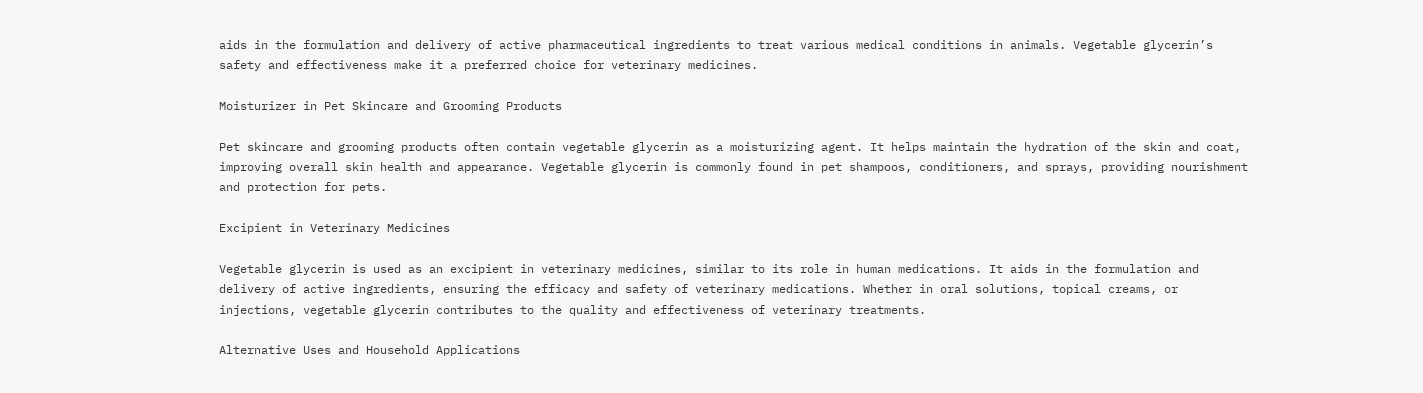aids in the formulation and delivery of active pharmaceutical ingredients to treat various medical conditions in animals. Vegetable glycerin’s safety and effectiveness make it a preferred choice for veterinary medicines.

Moisturizer in Pet Skincare and Grooming Products

Pet skincare and grooming products often contain vegetable glycerin as a moisturizing agent. It helps maintain the hydration of the skin and coat, improving overall skin health and appearance. Vegetable glycerin is commonly found in pet shampoos, conditioners, and sprays, providing nourishment and protection for pets.

Excipient in Veterinary Medicines

Vegetable glycerin is used as an excipient in veterinary medicines, similar to its role in human medications. It aids in the formulation and delivery of active ingredients, ensuring the efficacy and safety of veterinary medications. Whether in oral solutions, topical creams, or injections, vegetable glycerin contributes to the quality and effectiveness of veterinary treatments.

Alternative Uses and Household Applications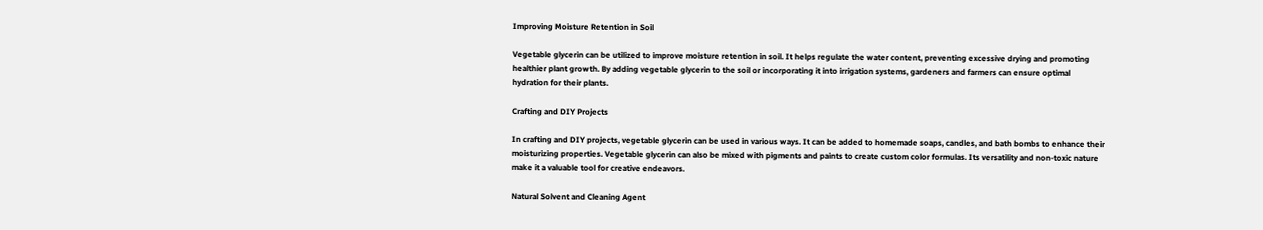Improving Moisture Retention in Soil

Vegetable glycerin can be utilized to improve moisture retention in soil. It helps regulate the water content, preventing excessive drying and promoting healthier plant growth. By adding vegetable glycerin to the soil or incorporating it into irrigation systems, gardeners and farmers can ensure optimal hydration for their plants.

Crafting and DIY Projects

In crafting and DIY projects, vegetable glycerin can be used in various ways. It can be added to homemade soaps, candles, and bath bombs to enhance their moisturizing properties. Vegetable glycerin can also be mixed with pigments and paints to create custom color formulas. Its versatility and non-toxic nature make it a valuable tool for creative endeavors.

Natural Solvent and Cleaning Agent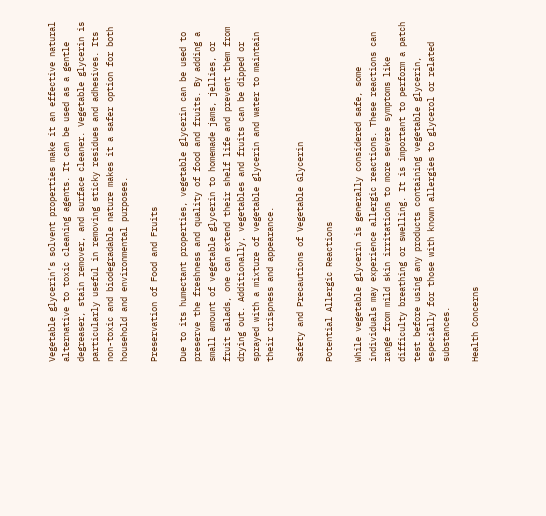Vegetable glycerin’s solvent properties make it an effective natural alternative to toxic cleaning agents. It can be used as a gentle degreaser, stain remover, and surface cleaner. Vegetable glycerin is particularly useful in removing sticky residues and adhesives. Its non-toxic and biodegradable nature makes it a safer option for both household and environmental purposes.

Preservation of Food and Fruits

Due to its humectant properties, vegetable glycerin can be used to preserve the freshness and quality of food and fruits. By adding a small amount of vegetable glycerin to homemade jams, jellies, or fruit salads, one can extend their shelf life and prevent them from drying out. Additionally, vegetables and fruits can be dipped or sprayed with a mixture of vegetable glycerin and water to maintain their crispness and appearance.

Safety and Precautions of Vegetable Glycerin

Potential Allergic Reactions

While vegetable glycerin is generally considered safe, some individuals may experience allergic reactions. These reactions can range from mild skin irritations to more severe symptoms like difficulty breathing or swelling. It is important to perform a patch test before using any products containing vegetable glycerin, especially for those with known allergies to glycerol or related substances.

Health Concerns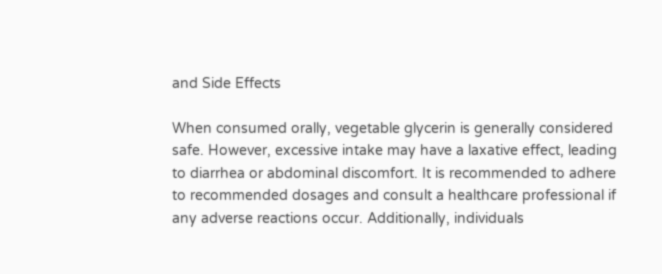and Side Effects

When consumed orally, vegetable glycerin is generally considered safe. However, excessive intake may have a laxative effect, leading to diarrhea or abdominal discomfort. It is recommended to adhere to recommended dosages and consult a healthcare professional if any adverse reactions occur. Additionally, individuals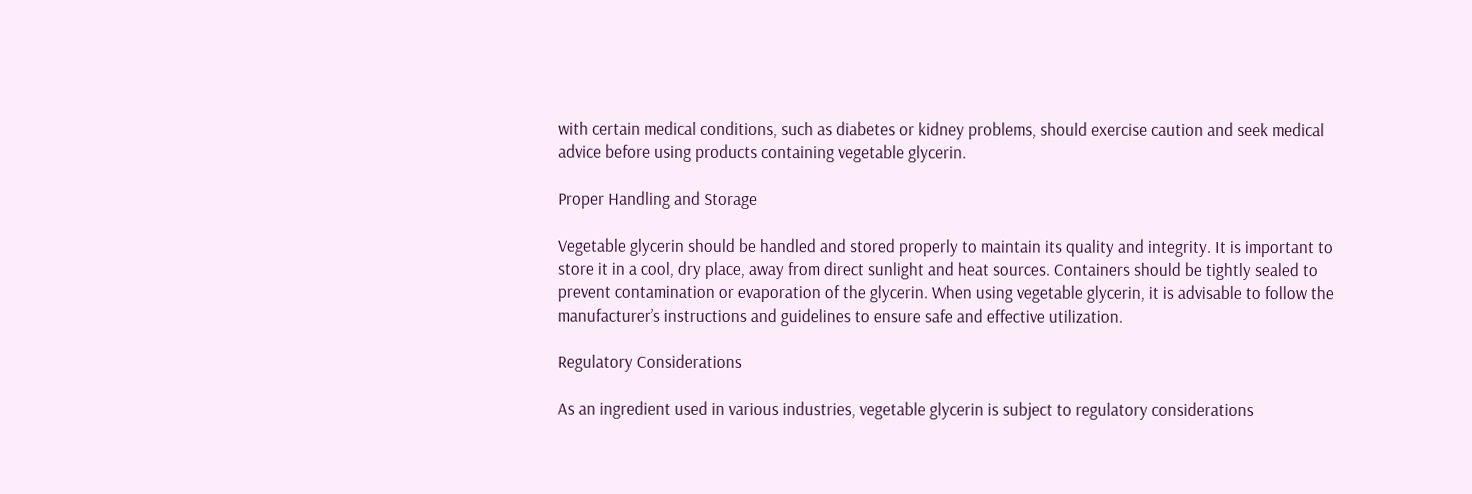with certain medical conditions, such as diabetes or kidney problems, should exercise caution and seek medical advice before using products containing vegetable glycerin.

Proper Handling and Storage

Vegetable glycerin should be handled and stored properly to maintain its quality and integrity. It is important to store it in a cool, dry place, away from direct sunlight and heat sources. Containers should be tightly sealed to prevent contamination or evaporation of the glycerin. When using vegetable glycerin, it is advisable to follow the manufacturer’s instructions and guidelines to ensure safe and effective utilization.

Regulatory Considerations

As an ingredient used in various industries, vegetable glycerin is subject to regulatory considerations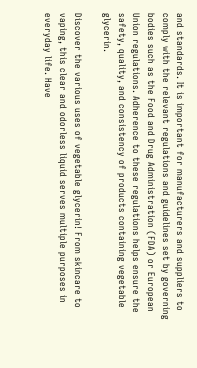and standards. It is important for manufacturers and suppliers to comply with the relevant regulations and guidelines set by governing bodies such as the Food and Drug Administration (FDA) or European Union regulations. Adherence to these regulations helps ensure the safety, quality, and consistency of products containing vegetable glycerin.

Discover the various uses of vegetable glycerin! From skincare to vaping, this clear and odorless liquid serves multiple purposes in everyday life. Have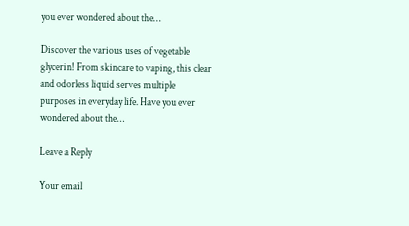you ever wondered about the…

Discover the various uses of vegetable glycerin! From skincare to vaping, this clear and odorless liquid serves multiple purposes in everyday life. Have you ever wondered about the…

Leave a Reply

Your email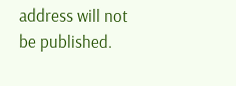address will not be published.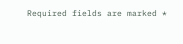Required fields are marked *